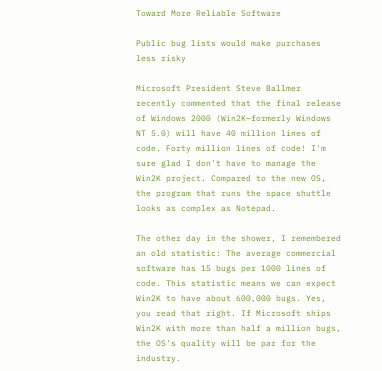Toward More Reliable Software

Public bug lists would make purchases less risky

Microsoft President Steve Ballmer recently commented that the final release of Windows 2000 (Win2K—formerly Windows NT 5.0) will have 40 million lines of code. Forty million lines of code! I'm sure glad I don't have to manage the Win2K project. Compared to the new OS, the program that runs the space shuttle looks as complex as Notepad.

The other day in the shower, I remembered an old statistic: The average commercial software has 15 bugs per 1000 lines of code. This statistic means we can expect Win2K to have about 600,000 bugs. Yes, you read that right. If Microsoft ships Win2K with more than half a million bugs, the OS's quality will be par for the industry.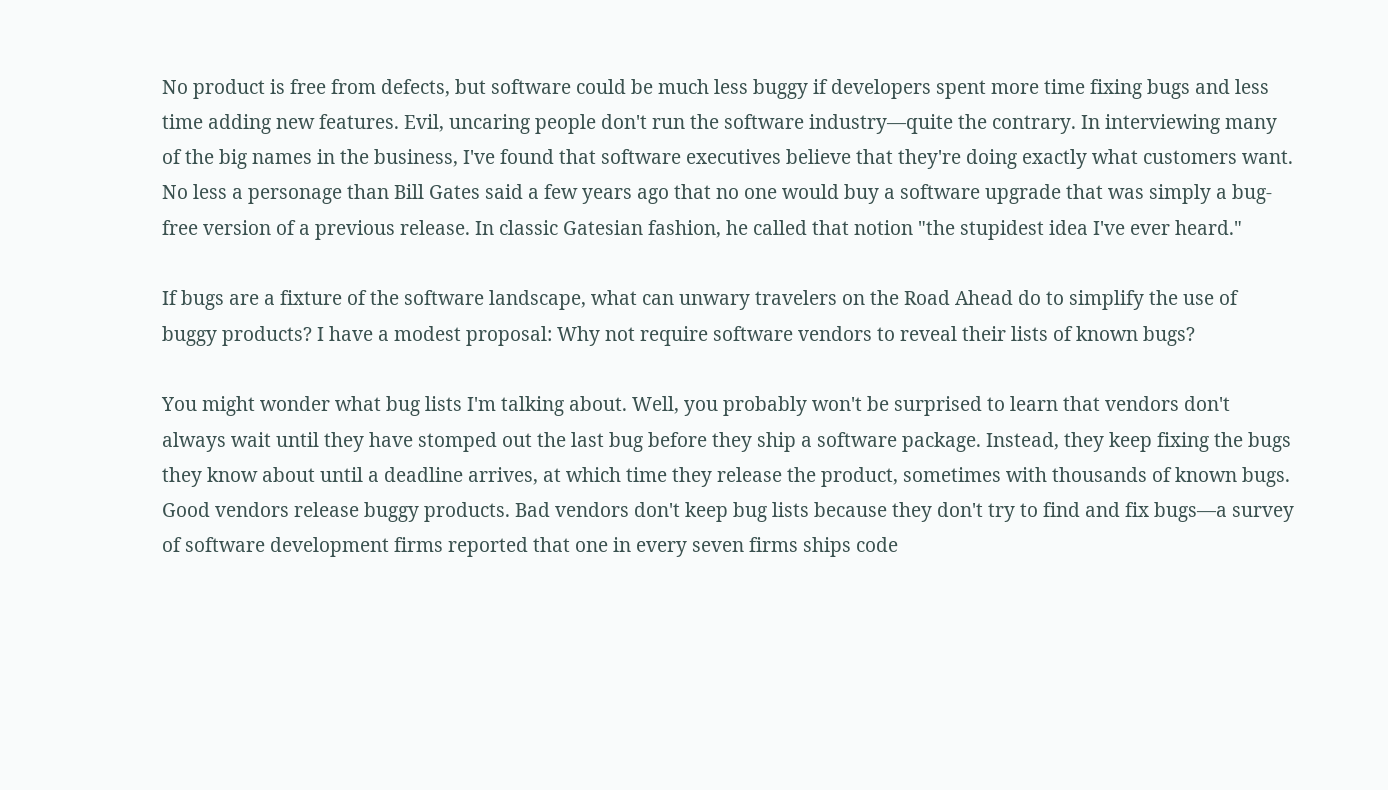No product is free from defects, but software could be much less buggy if developers spent more time fixing bugs and less time adding new features. Evil, uncaring people don't run the software industry—quite the contrary. In interviewing many of the big names in the business, I've found that software executives believe that they're doing exactly what customers want. No less a personage than Bill Gates said a few years ago that no one would buy a software upgrade that was simply a bug-free version of a previous release. In classic Gatesian fashion, he called that notion "the stupidest idea I've ever heard."

If bugs are a fixture of the software landscape, what can unwary travelers on the Road Ahead do to simplify the use of buggy products? I have a modest proposal: Why not require software vendors to reveal their lists of known bugs?

You might wonder what bug lists I'm talking about. Well, you probably won't be surprised to learn that vendors don't always wait until they have stomped out the last bug before they ship a software package. Instead, they keep fixing the bugs they know about until a deadline arrives, at which time they release the product, sometimes with thousands of known bugs. Good vendors release buggy products. Bad vendors don't keep bug lists because they don't try to find and fix bugs—a survey of software development firms reported that one in every seven firms ships code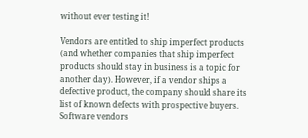without ever testing it!

Vendors are entitled to ship imperfect products (and whether companies that ship imperfect products should stay in business is a topic for another day). However, if a vendor ships a defective product, the company should share its list of known defects with prospective buyers. Software vendors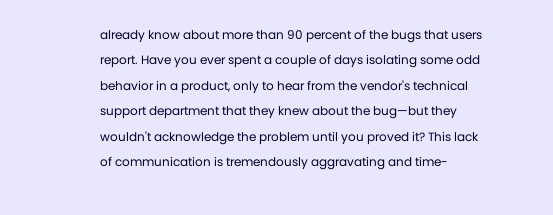already know about more than 90 percent of the bugs that users report. Have you ever spent a couple of days isolating some odd behavior in a product, only to hear from the vendor's technical support department that they knew about the bug—but they wouldn't acknowledge the problem until you proved it? This lack of communication is tremendously aggravating and time-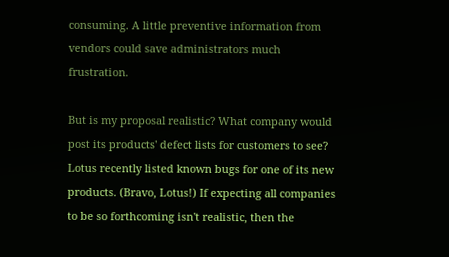consuming. A little preventive information from vendors could save administrators much frustration.

But is my proposal realistic? What company would post its products' defect lists for customers to see? Lotus recently listed known bugs for one of its new products. (Bravo, Lotus!) If expecting all companies to be so forthcoming isn't realistic, then the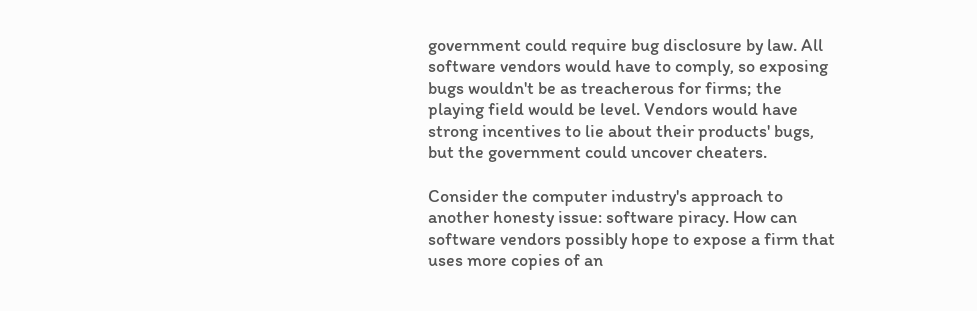government could require bug disclosure by law. All software vendors would have to comply, so exposing bugs wouldn't be as treacherous for firms; the playing field would be level. Vendors would have strong incentives to lie about their products' bugs, but the government could uncover cheaters.

Consider the computer industry's approach to another honesty issue: software piracy. How can software vendors possibly hope to expose a firm that uses more copies of an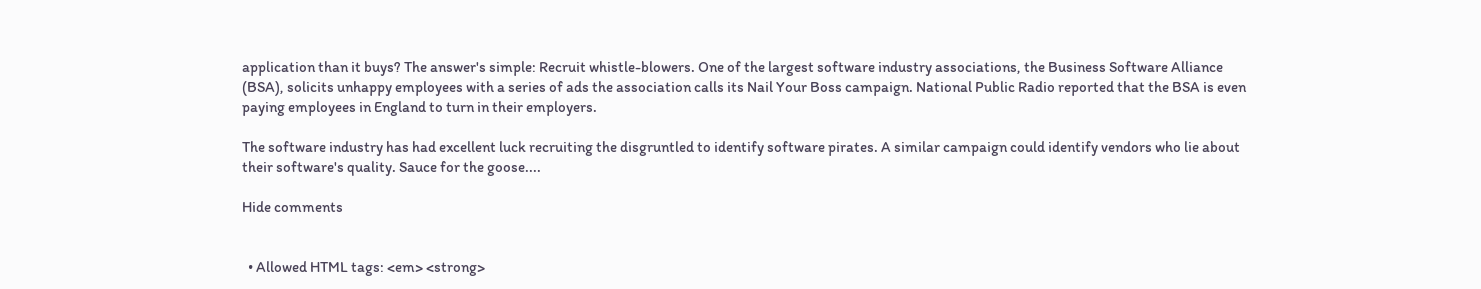application than it buys? The answer's simple: Recruit whistle-blowers. One of the largest software industry associations, the Business Software Alliance (BSA), solicits unhappy employees with a series of ads the association calls its Nail Your Boss campaign. National Public Radio reported that the BSA is even paying employees in England to turn in their employers.

The software industry has had excellent luck recruiting the disgruntled to identify software pirates. A similar campaign could identify vendors who lie about their software's quality. Sauce for the goose....

Hide comments


  • Allowed HTML tags: <em> <strong>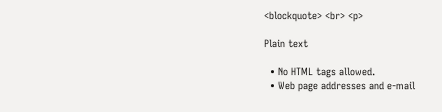<blockquote> <br> <p>

Plain text

  • No HTML tags allowed.
  • Web page addresses and e-mail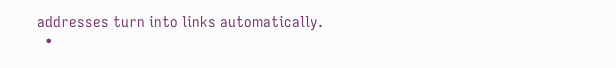addresses turn into links automatically.
  •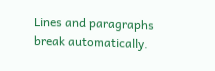Lines and paragraphs break automatically.